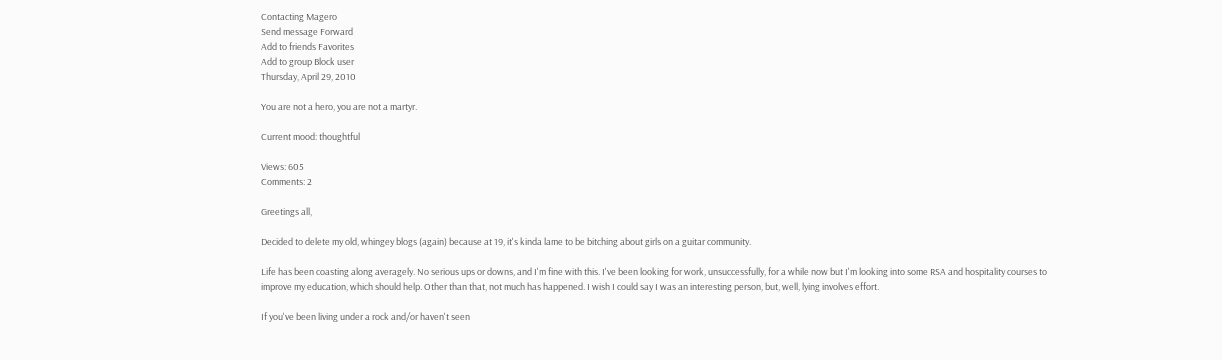Contacting Magero
Send message Forward
Add to friends Favorites
Add to group Block user
Thursday, April 29, 2010

You are not a hero, you are not a martyr.

Current mood: thoughtful

Views: 605
Comments: 2

Greetings all,

Decided to delete my old, whingey blogs (again) because at 19, it's kinda lame to be bitching about girls on a guitar community.

Life has been coasting along averagely. No serious ups or downs, and I'm fine with this. I've been looking for work, unsuccessfully, for a while now but I'm looking into some RSA and hospitality courses to improve my education, which should help. Other than that, not much has happened. I wish I could say I was an interesting person, but, well, lying involves effort.

If you've been living under a rock and/or haven't seen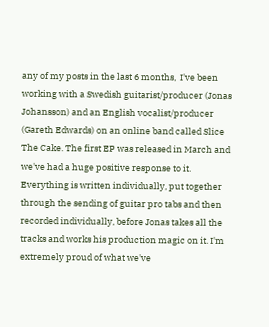any of my posts in the last 6 months,  I've been working with a Swedish guitarist/producer (Jonas Johansson) and an English vocalist/producer (Gareth Edwards) on an online band called Slice The Cake. The first EP was released in March and we've had a huge positive response to it. Everything is written individually, put together through the sending of guitar pro tabs and then recorded individually, before Jonas takes all the tracks and works his production magic on it. I'm extremely proud of what we've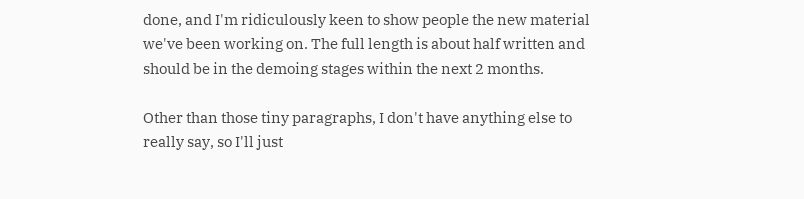done, and I'm ridiculously keen to show people the new material we've been working on. The full length is about half written and should be in the demoing stages within the next 2 months.

Other than those tiny paragraphs, I don't have anything else to really say, so I'll just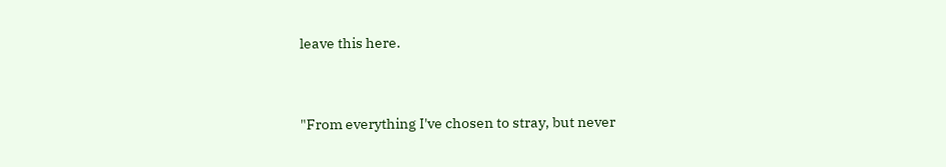leave this here.


"From everything I've chosen to stray, but never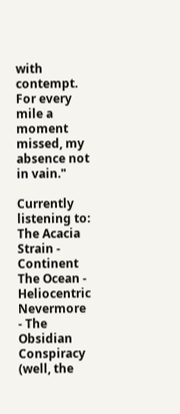with contempt. For every mile a moment missed, my absence not in vain."

Currently listening to:
The Acacia Strain - Continent
The Ocean - Heliocentric
Nevermore - The Obsidian Conspiracy (well, the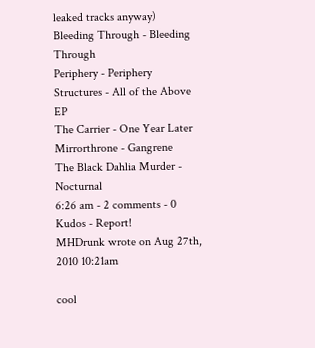leaked tracks anyway)
Bleeding Through - Bleeding Through
Periphery - Periphery
Structures - All of the Above EP
The Carrier - One Year Later
Mirrorthrone - Gangrene
The Black Dahlia Murder - Nocturnal
6:26 am - 2 comments - 0 Kudos - Report!
MHDrunk wrote on Aug 27th, 2010 10:21am

cool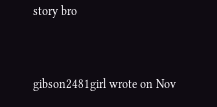story bro


gibson2481girl wrote on Nov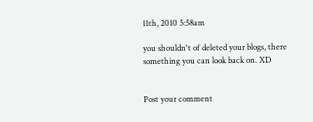11th, 2010 5:58am

you shouldn't of deleted your blogs, there something you can look back on. XD


Post your comment